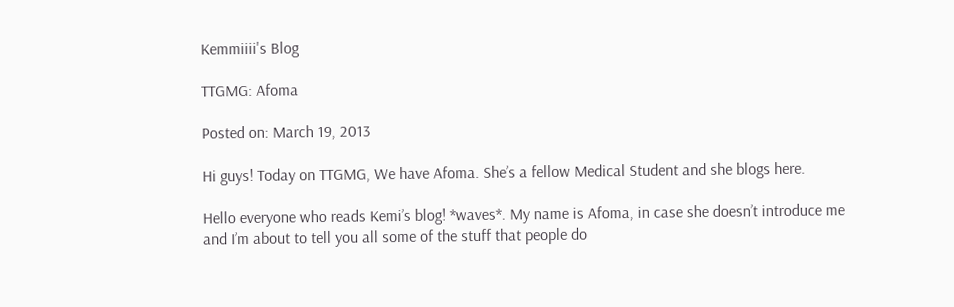Kemmiiii's Blog

TTGMG: Afoma

Posted on: March 19, 2013

Hi guys! Today on TTGMG, We have Afoma. She’s a fellow Medical Student and she blogs here.

Hello everyone who reads Kemi’s blog! *waves*. My name is Afoma, in case she doesn’t introduce me and I’m about to tell you all some of the stuff that people do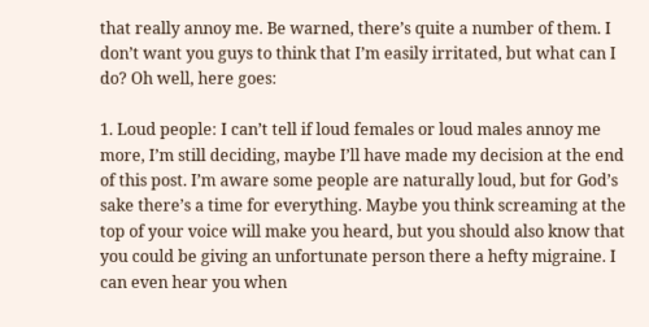that really annoy me. Be warned, there’s quite a number of them. I don’t want you guys to think that I’m easily irritated, but what can I do? Oh well, here goes:

1. Loud people: I can’t tell if loud females or loud males annoy me more, I’m still deciding, maybe I’ll have made my decision at the end of this post. I’m aware some people are naturally loud, but for God’s sake there’s a time for everything. Maybe you think screaming at the top of your voice will make you heard, but you should also know that you could be giving an unfortunate person there a hefty migraine. I can even hear you when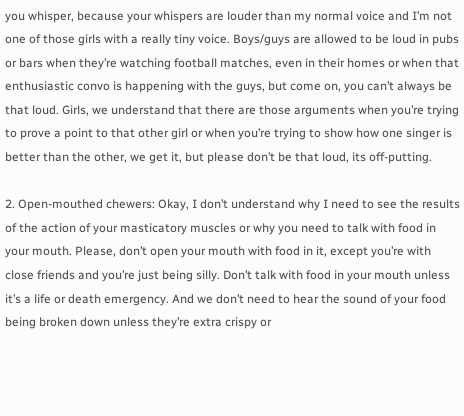you whisper, because your whispers are louder than my normal voice and I’m not one of those girls with a really tiny voice. Boys/guys are allowed to be loud in pubs or bars when they’re watching football matches, even in their homes or when that enthusiastic convo is happening with the guys, but come on, you can’t always be that loud. Girls, we understand that there are those arguments when you’re trying to prove a point to that other girl or when you’re trying to show how one singer is better than the other, we get it, but please don’t be that loud, its off-putting.

2. Open-mouthed chewers: Okay, I don’t understand why I need to see the results of the action of your masticatory muscles or why you need to talk with food in your mouth. Please, don’t open your mouth with food in it, except you’re with close friends and you’re just being silly. Don’t talk with food in your mouth unless it’s a life or death emergency. And we don’t need to hear the sound of your food being broken down unless they’re extra crispy or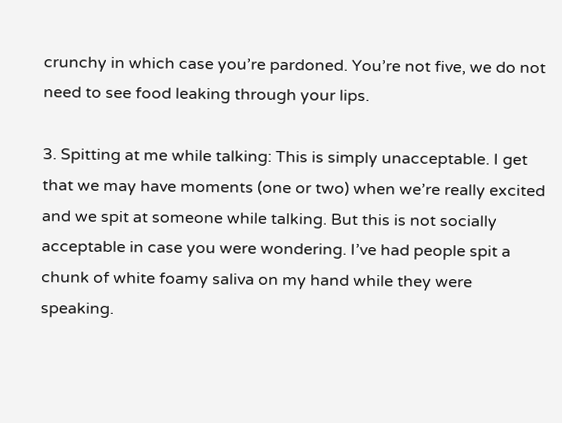crunchy in which case you’re pardoned. You’re not five, we do not need to see food leaking through your lips.

3. Spitting at me while talking: This is simply unacceptable. I get that we may have moments (one or two) when we’re really excited and we spit at someone while talking. But this is not socially acceptable in case you were wondering. I’ve had people spit a chunk of white foamy saliva on my hand while they were speaking.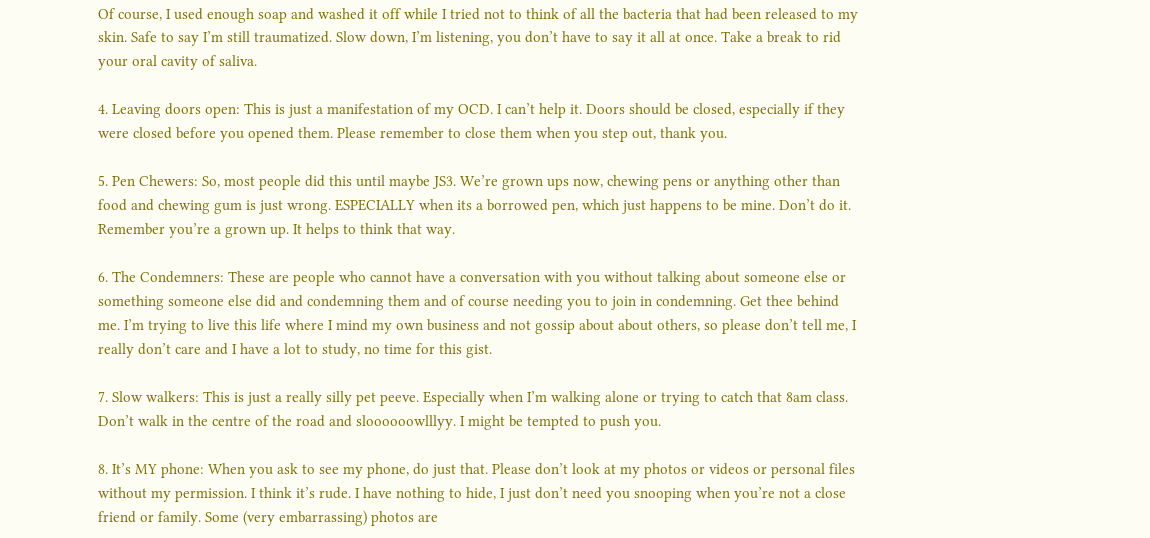Of course, I used enough soap and washed it off while I tried not to think of all the bacteria that had been released to my skin. Safe to say I’m still traumatized. Slow down, I’m listening, you don’t have to say it all at once. Take a break to rid your oral cavity of saliva.

4. Leaving doors open: This is just a manifestation of my OCD. I can’t help it. Doors should be closed, especially if they were closed before you opened them. Please remember to close them when you step out, thank you.

5. Pen Chewers: So, most people did this until maybe JS3. We’re grown ups now, chewing pens or anything other than food and chewing gum is just wrong. ESPECIALLY when its a borrowed pen, which just happens to be mine. Don’t do it. Remember you’re a grown up. It helps to think that way.

6. The Condemners: These are people who cannot have a conversation with you without talking about someone else or something someone else did and condemning them and of course needing you to join in condemning. Get thee behind me. I’m trying to live this life where I mind my own business and not gossip about about others, so please don’t tell me, I really don’t care and I have a lot to study, no time for this gist.

7. Slow walkers: This is just a really silly pet peeve. Especially when I’m walking alone or trying to catch that 8am class. Don’t walk in the centre of the road and sloooooowlllyy. I might be tempted to push you.

8. It’s MY phone: When you ask to see my phone, do just that. Please don’t look at my photos or videos or personal files without my permission. I think it’s rude. I have nothing to hide, I just don’t need you snooping when you’re not a close friend or family. Some (very embarrassing) photos are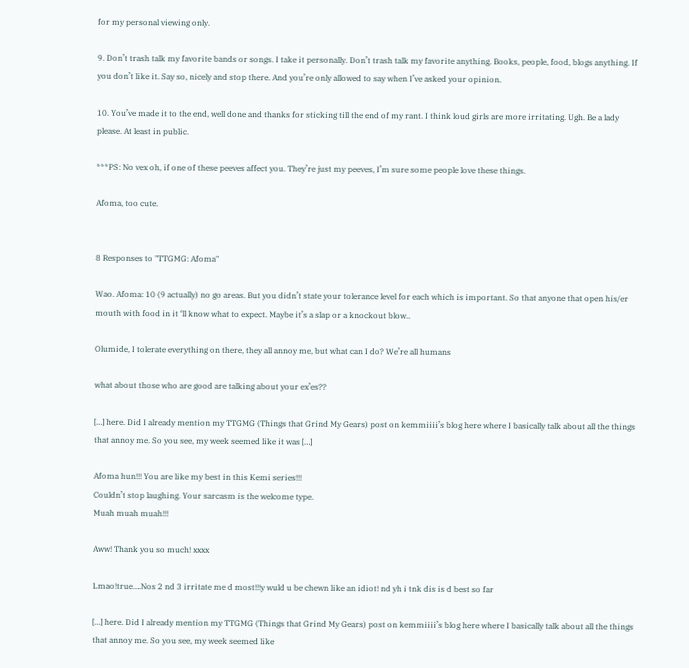for my personal viewing only.

9. Don’t trash talk my favorite bands or songs. I take it personally. Don’t trash talk my favorite anything. Books, people, food, blogs anything. If you don’t like it. Say so, nicely and stop there. And you’re only allowed to say when I’ve asked your opinion.

10. You’ve made it to the end, well done and thanks for sticking till the end of my rant. I think loud girls are more irritating. Ugh. Be a lady please. At least in public.

***PS: No vex oh, if one of these peeves affect you. They’re just my peeves, I’m sure some people love these things.

Afoma, too cute.


8 Responses to "TTGMG: Afoma"

Wao. Afoma: 10 (9 actually) no go areas. But you didn’t state your tolerance level for each which is important. So that anyone that open his/er mouth with food in it ‘ll know what to expect. Maybe it’s a slap or a knockout blow..

Olumide, I tolerate everything on there, they all annoy me, but what can I do? We’re all humans

what about those who are good are talking about your ex’es??

[…] here. Did I already mention my TTGMG (Things that Grind My Gears) post on kemmiiii’s blog here where I basically talk about all the things that annoy me. So you see, my week seemed like it was […]

Afoma hun!!! You are like my best in this Kemi series!!!
Couldn’t stop laughing. Your sarcasm is the welcome type.
Muah muah muah!!!

Aww! Thank you so much! xxxx

Lmao!true….Nos 2 nd 3 irritate me d most!!!y wuld u be chewn like an idiot! nd yh i tnk dis is d best so far

[…] here. Did I already mention my TTGMG (Things that Grind My Gears) post on kemmiiii’s blog here where I basically talk about all the things that annoy me. So you see, my week seemed like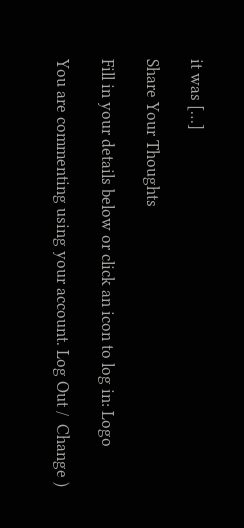it was […]

Share Your Thoughts

Fill in your details below or click an icon to log in: Logo

You are commenting using your account. Log Out /  Change )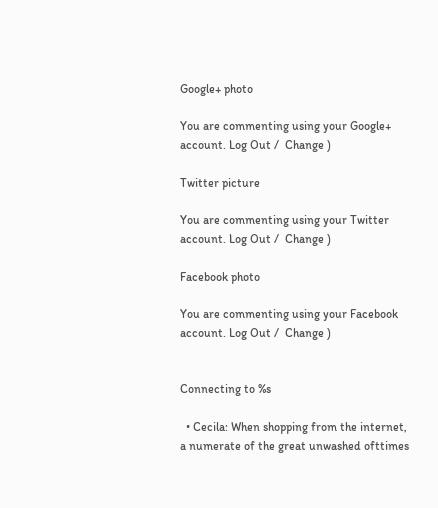Google+ photo

You are commenting using your Google+ account. Log Out /  Change )

Twitter picture

You are commenting using your Twitter account. Log Out /  Change )

Facebook photo

You are commenting using your Facebook account. Log Out /  Change )


Connecting to %s

  • Cecila: When shopping from the internet, a numerate of the great unwashed ofttimes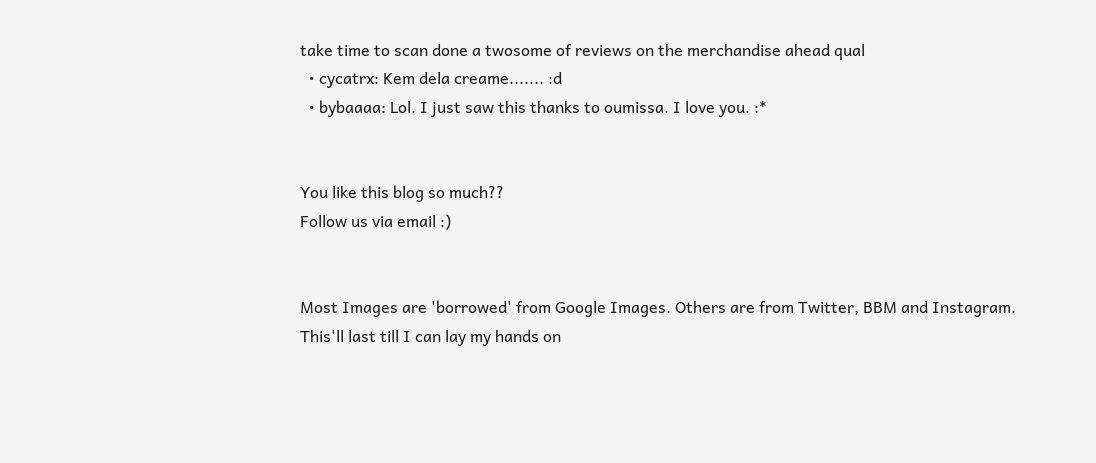take time to scan done a twosome of reviews on the merchandise ahead qual
  • cycatrx: Kem dela creame....... :d
  • bybaaaa: Lol. I just saw this thanks to oumissa. I love you. :*


You like this blog so much??
Follow us via email :)


Most Images are 'borrowed' from Google Images. Others are from Twitter, BBM and Instagram. This'll last till I can lay my hands on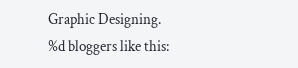Graphic Designing.
%d bloggers like this: